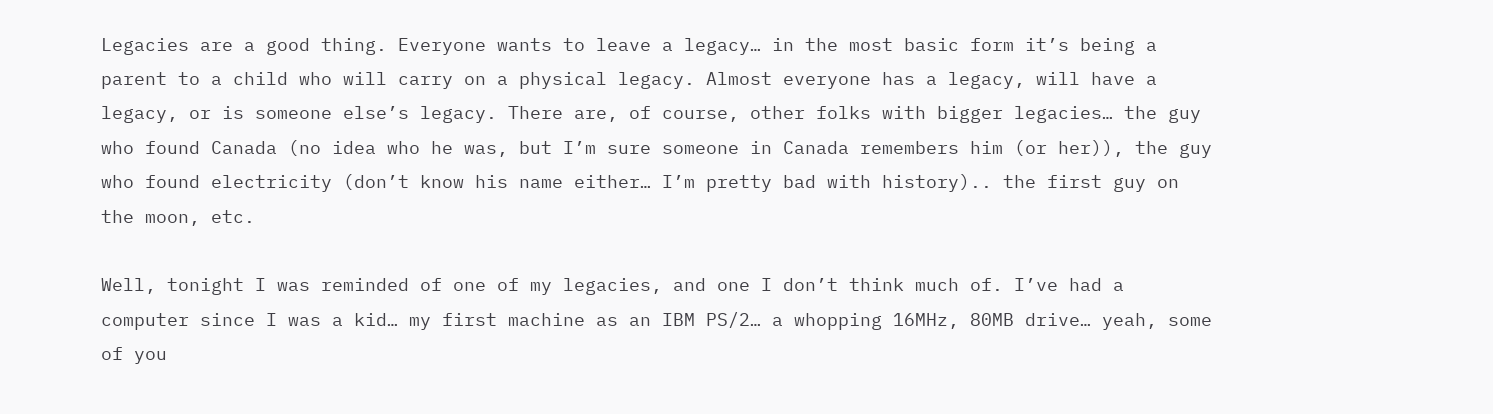Legacies are a good thing. Everyone wants to leave a legacy… in the most basic form it’s being a parent to a child who will carry on a physical legacy. Almost everyone has a legacy, will have a legacy, or is someone else’s legacy. There are, of course, other folks with bigger legacies… the guy who found Canada (no idea who he was, but I’m sure someone in Canada remembers him (or her)), the guy who found electricity (don’t know his name either… I’m pretty bad with history).. the first guy on the moon, etc.

Well, tonight I was reminded of one of my legacies, and one I don’t think much of. I’ve had a computer since I was a kid… my first machine as an IBM PS/2… a whopping 16MHz, 80MB drive… yeah, some of you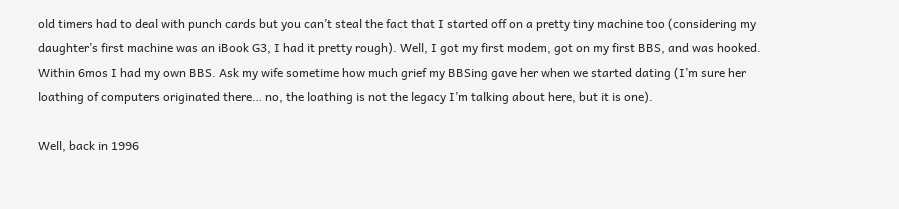old timers had to deal with punch cards but you can’t steal the fact that I started off on a pretty tiny machine too (considering my daughter’s first machine was an iBook G3, I had it pretty rough). Well, I got my first modem, got on my first BBS, and was hooked. Within 6mos I had my own BBS. Ask my wife sometime how much grief my BBSing gave her when we started dating (I’m sure her loathing of computers originated there… no, the loathing is not the legacy I’m talking about here, but it is one).

Well, back in 1996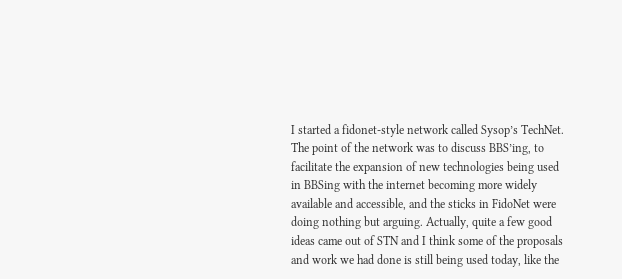I started a fidonet-style network called Sysop’s TechNet. The point of the network was to discuss BBS’ing, to facilitate the expansion of new technologies being used in BBSing with the internet becoming more widely available and accessible, and the sticks in FidoNet were doing nothing but arguing. Actually, quite a few good ideas came out of STN and I think some of the proposals and work we had done is still being used today, like the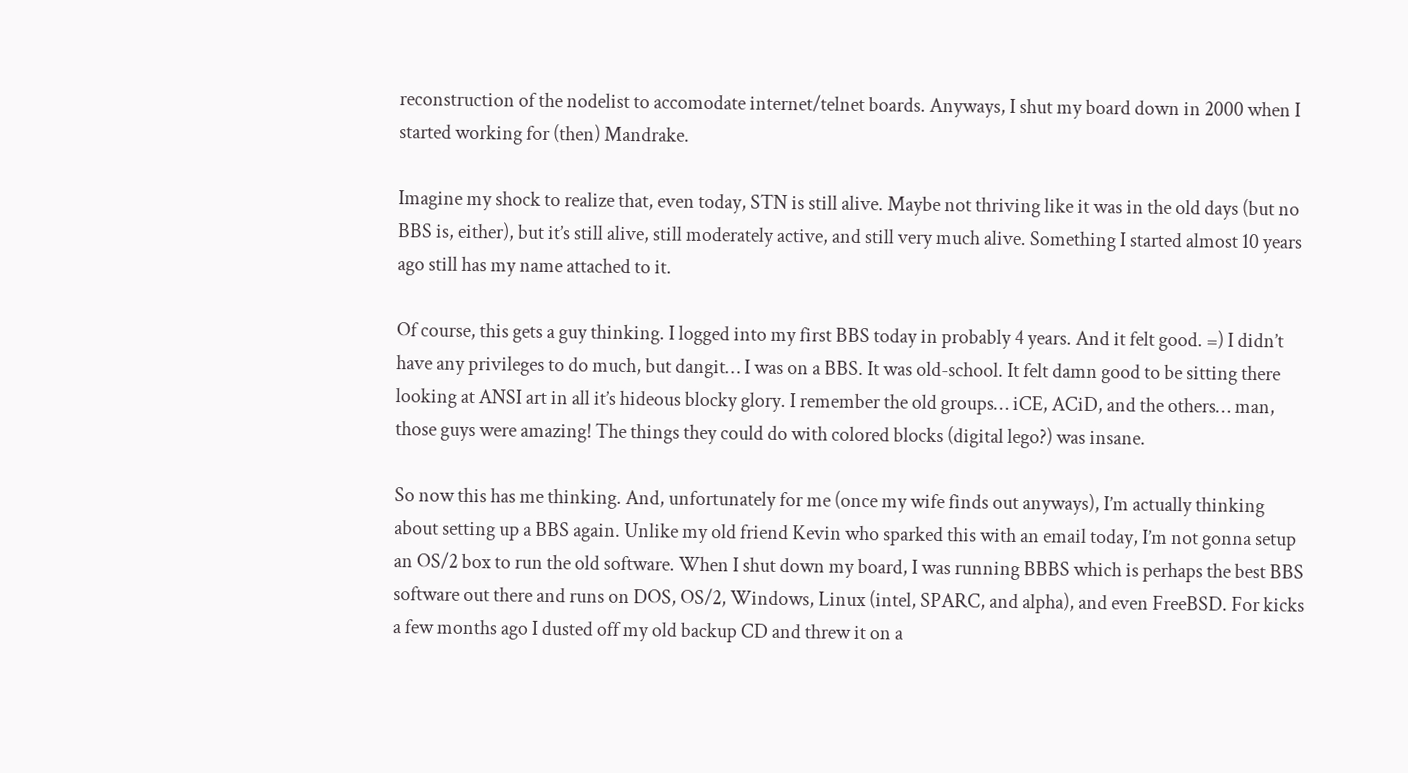reconstruction of the nodelist to accomodate internet/telnet boards. Anyways, I shut my board down in 2000 when I started working for (then) Mandrake.

Imagine my shock to realize that, even today, STN is still alive. Maybe not thriving like it was in the old days (but no BBS is, either), but it’s still alive, still moderately active, and still very much alive. Something I started almost 10 years ago still has my name attached to it.

Of course, this gets a guy thinking. I logged into my first BBS today in probably 4 years. And it felt good. =) I didn’t have any privileges to do much, but dangit… I was on a BBS. It was old-school. It felt damn good to be sitting there looking at ANSI art in all it’s hideous blocky glory. I remember the old groups… iCE, ACiD, and the others… man, those guys were amazing! The things they could do with colored blocks (digital lego?) was insane.

So now this has me thinking. And, unfortunately for me (once my wife finds out anyways), I’m actually thinking about setting up a BBS again. Unlike my old friend Kevin who sparked this with an email today, I’m not gonna setup an OS/2 box to run the old software. When I shut down my board, I was running BBBS which is perhaps the best BBS software out there and runs on DOS, OS/2, Windows, Linux (intel, SPARC, and alpha), and even FreeBSD. For kicks a few months ago I dusted off my old backup CD and threw it on a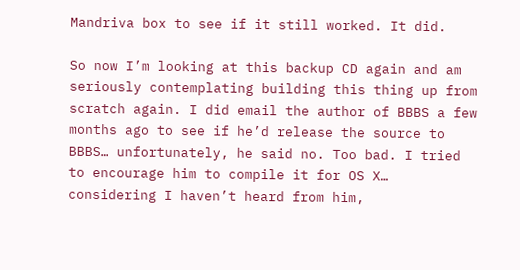Mandriva box to see if it still worked. It did.

So now I’m looking at this backup CD again and am seriously contemplating building this thing up from scratch again. I did email the author of BBBS a few months ago to see if he’d release the source to BBBS… unfortunately, he said no. Too bad. I tried to encourage him to compile it for OS X… considering I haven’t heard from him,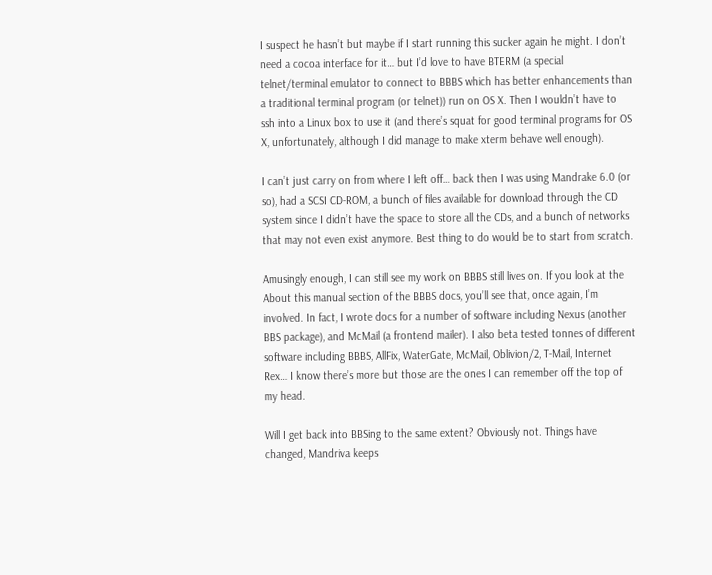I suspect he hasn’t but maybe if I start running this sucker again he might. I don’t need a cocoa interface for it… but I’d love to have BTERM (a special telnet/terminal emulator to connect to BBBS which has better enhancements than a traditional terminal program (or telnet)) run on OS X. Then I wouldn’t have to ssh into a Linux box to use it (and there’s squat for good terminal programs for OS X, unfortunately, although I did manage to make xterm behave well enough).

I can’t just carry on from where I left off… back then I was using Mandrake 6.0 (or so), had a SCSI CD-ROM, a bunch of files available for download through the CD system since I didn’t have the space to store all the CDs, and a bunch of networks that may not even exist anymore. Best thing to do would be to start from scratch.

Amusingly enough, I can still see my work on BBBS still lives on. If you look at the About this manual section of the BBBS docs, you’ll see that, once again, I’m involved. In fact, I wrote docs for a number of software including Nexus (another BBS package), and McMail (a frontend mailer). I also beta tested tonnes of different software including BBBS, AllFix, WaterGate, McMail, Oblivion/2, T-Mail, Internet Rex… I know there’s more but those are the ones I can remember off the top of my head.

Will I get back into BBSing to the same extent? Obviously not. Things have changed, Mandriva keeps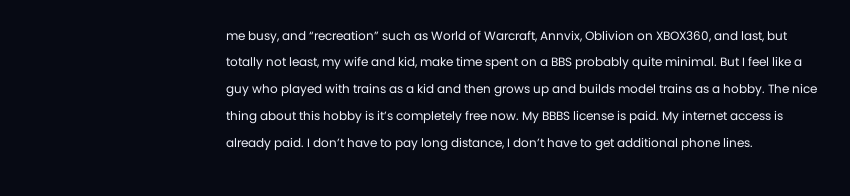me busy, and “recreation” such as World of Warcraft, Annvix, Oblivion on XBOX360, and last, but totally not least, my wife and kid, make time spent on a BBS probably quite minimal. But I feel like a guy who played with trains as a kid and then grows up and builds model trains as a hobby. The nice thing about this hobby is it’s completely free now. My BBBS license is paid. My internet access is already paid. I don’t have to pay long distance, I don’t have to get additional phone lines.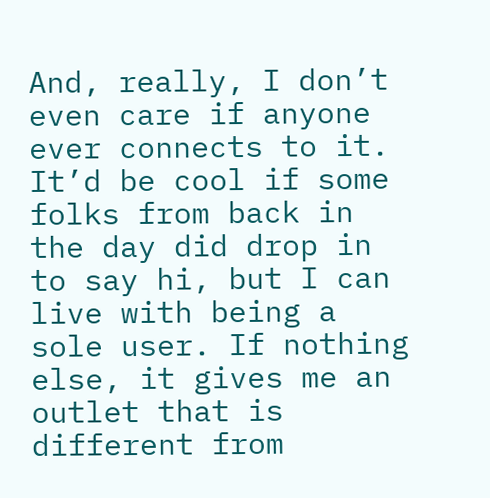And, really, I don’t even care if anyone ever connects to it. It’d be cool if some folks from back in the day did drop in to say hi, but I can live with being a sole user. If nothing else, it gives me an outlet that is different from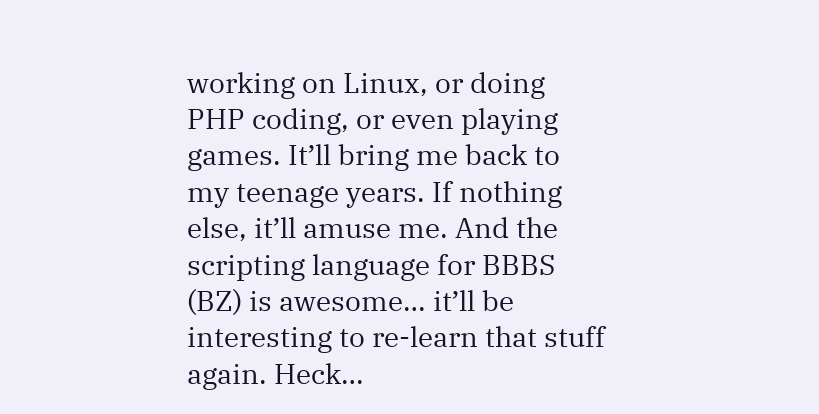working on Linux, or doing PHP coding, or even playing games. It’ll bring me back to my teenage years. If nothing else, it’ll amuse me. And the scripting language for BBBS (BZ) is awesome… it’ll be interesting to re-learn that stuff again. Heck…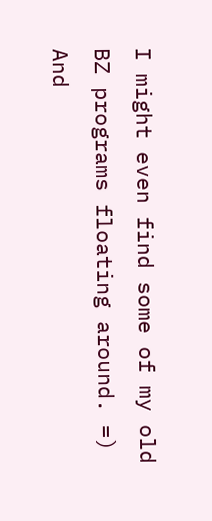I might even find some of my old BZ programs floating around. =) And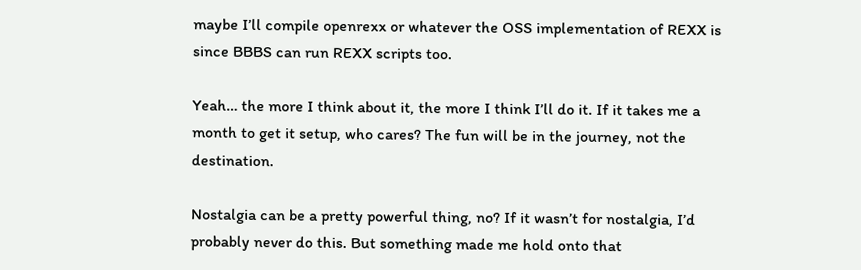maybe I’ll compile openrexx or whatever the OSS implementation of REXX is since BBBS can run REXX scripts too.

Yeah… the more I think about it, the more I think I’ll do it. If it takes me a month to get it setup, who cares? The fun will be in the journey, not the destination.

Nostalgia can be a pretty powerful thing, no? If it wasn’t for nostalgia, I’d probably never do this. But something made me hold onto that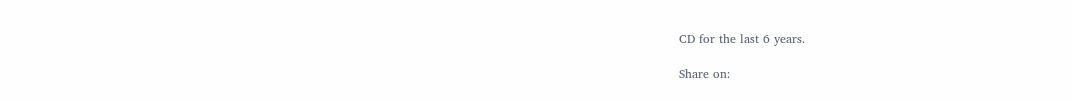CD for the last 6 years.

Share on: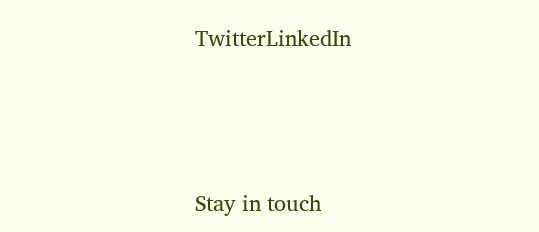TwitterLinkedIn




Stay in touch